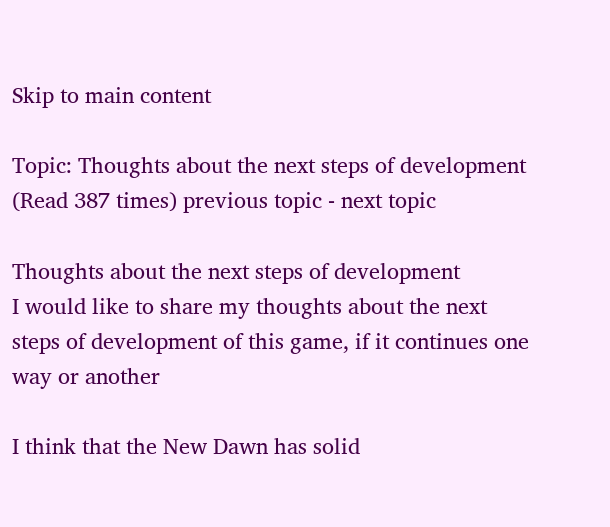Skip to main content

Topic: Thoughts about the next steps of development (Read 387 times) previous topic - next topic

Thoughts about the next steps of development
I would like to share my thoughts about the next steps of development of this game, if it continues one way or another

I think that the New Dawn has solid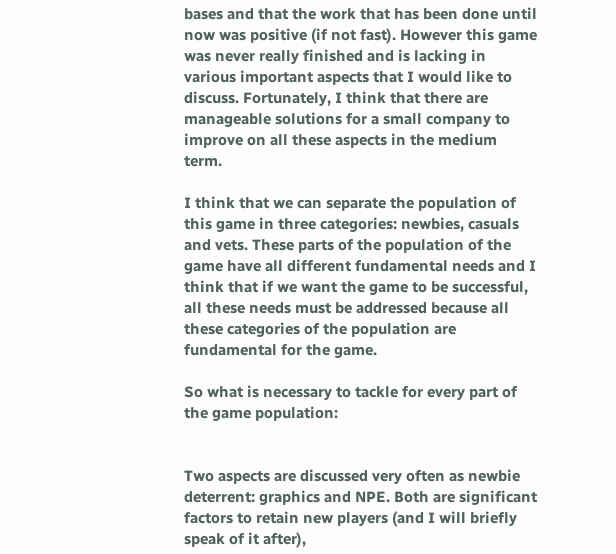bases and that the work that has been done until now was positive (if not fast). However this game was never really finished and is lacking in various important aspects that I would like to discuss. Fortunately, I think that there are manageable solutions for a small company to improve on all these aspects in the medium term.

I think that we can separate the population of this game in three categories: newbies, casuals and vets. These parts of the population of the game have all different fundamental needs and I think that if we want the game to be successful, all these needs must be addressed because all these categories of the population are fundamental for the game.

So what is necessary to tackle for every part of the game population:


Two aspects are discussed very often as newbie deterrent: graphics and NPE. Both are significant factors to retain new players (and I will briefly speak of it after),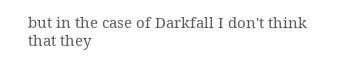but in the case of Darkfall I don't think that they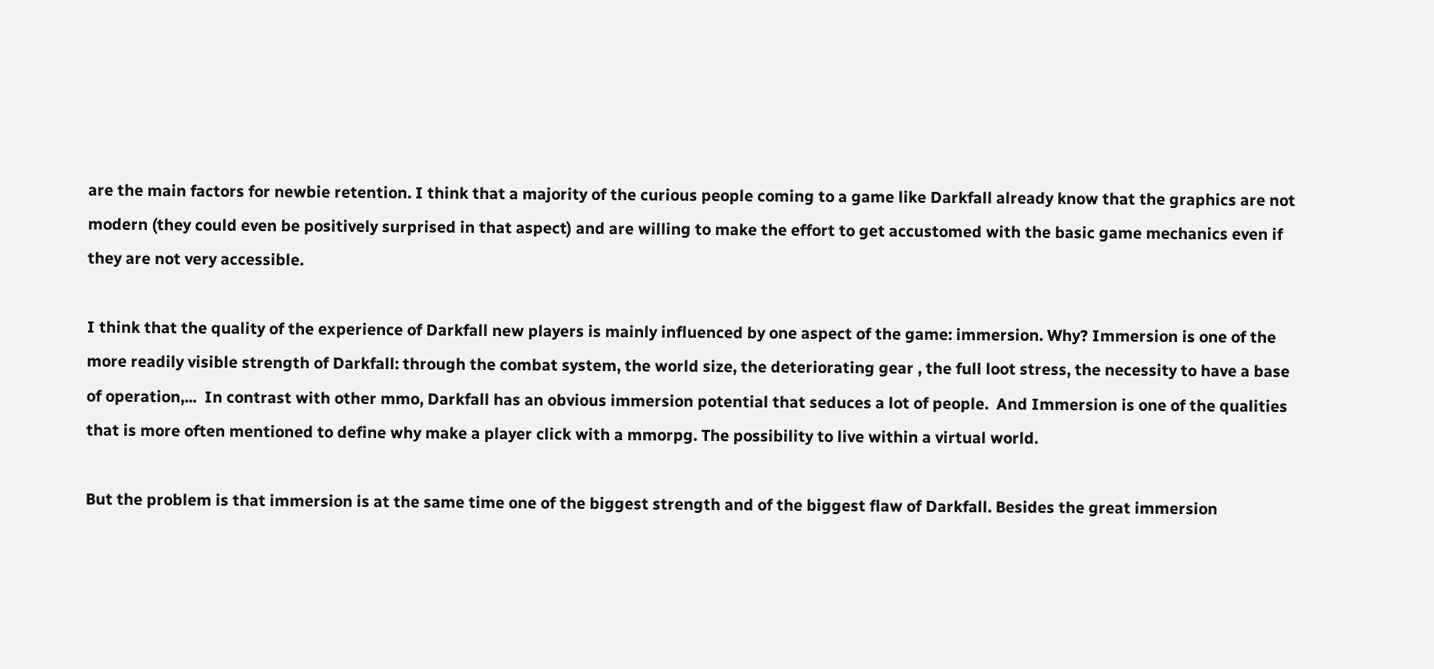are the main factors for newbie retention. I think that a majority of the curious people coming to a game like Darkfall already know that the graphics are not modern (they could even be positively surprised in that aspect) and are willing to make the effort to get accustomed with the basic game mechanics even if they are not very accessible.

I think that the quality of the experience of Darkfall new players is mainly influenced by one aspect of the game: immersion. Why? Immersion is one of the more readily visible strength of Darkfall: through the combat system, the world size, the deteriorating gear , the full loot stress, the necessity to have a base of operation,...  In contrast with other mmo, Darkfall has an obvious immersion potential that seduces a lot of people.  And Immersion is one of the qualities that is more often mentioned to define why make a player click with a mmorpg. The possibility to live within a virtual world.

But the problem is that immersion is at the same time one of the biggest strength and of the biggest flaw of Darkfall. Besides the great immersion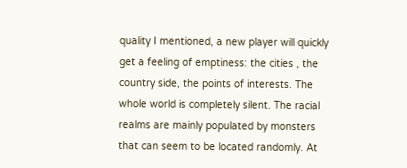quality I mentioned, a new player will quickly get a feeling of emptiness: the cities , the country side, the points of interests. The whole world is completely silent. The racial realms are mainly populated by monsters that can seem to be located randomly. At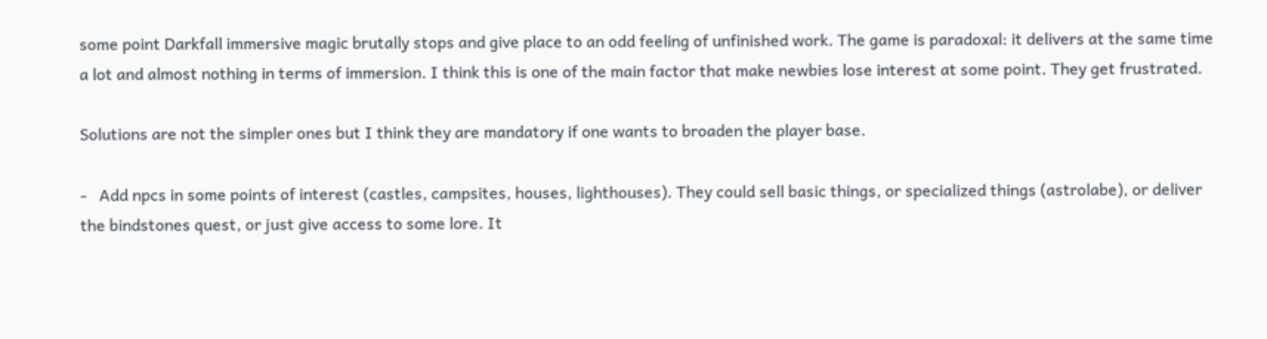some point Darkfall immersive magic brutally stops and give place to an odd feeling of unfinished work. The game is paradoxal: it delivers at the same time a lot and almost nothing in terms of immersion. I think this is one of the main factor that make newbies lose interest at some point. They get frustrated.

Solutions are not the simpler ones but I think they are mandatory if one wants to broaden the player base.

-   Add npcs in some points of interest (castles, campsites, houses, lighthouses). They could sell basic things, or specialized things (astrolabe), or deliver the bindstones quest, or just give access to some lore. It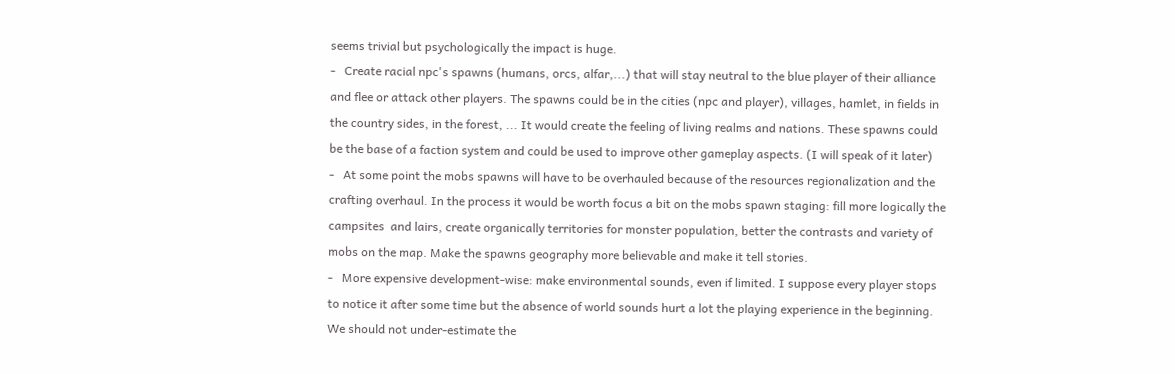seems trivial but psychologically the impact is huge.
-   Create racial npc's spawns (humans, orcs, alfar,...) that will stay neutral to the blue player of their alliance and flee or attack other players. The spawns could be in the cities (npc and player), villages, hamlet, in fields in the country sides, in the forest, ... It would create the feeling of living realms and nations. These spawns could be the base of a faction system and could be used to improve other gameplay aspects. (I will speak of it later)
-   At some point the mobs spawns will have to be overhauled because of the resources regionalization and the crafting overhaul. In the process it would be worth focus a bit on the mobs spawn staging: fill more logically the campsites  and lairs, create organically territories for monster population, better the contrasts and variety of mobs on the map. Make the spawns geography more believable and make it tell stories.
-   More expensive development-wise: make environmental sounds, even if limited. I suppose every player stops to notice it after some time but the absence of world sounds hurt a lot the playing experience in the beginning. We should not under-estimate the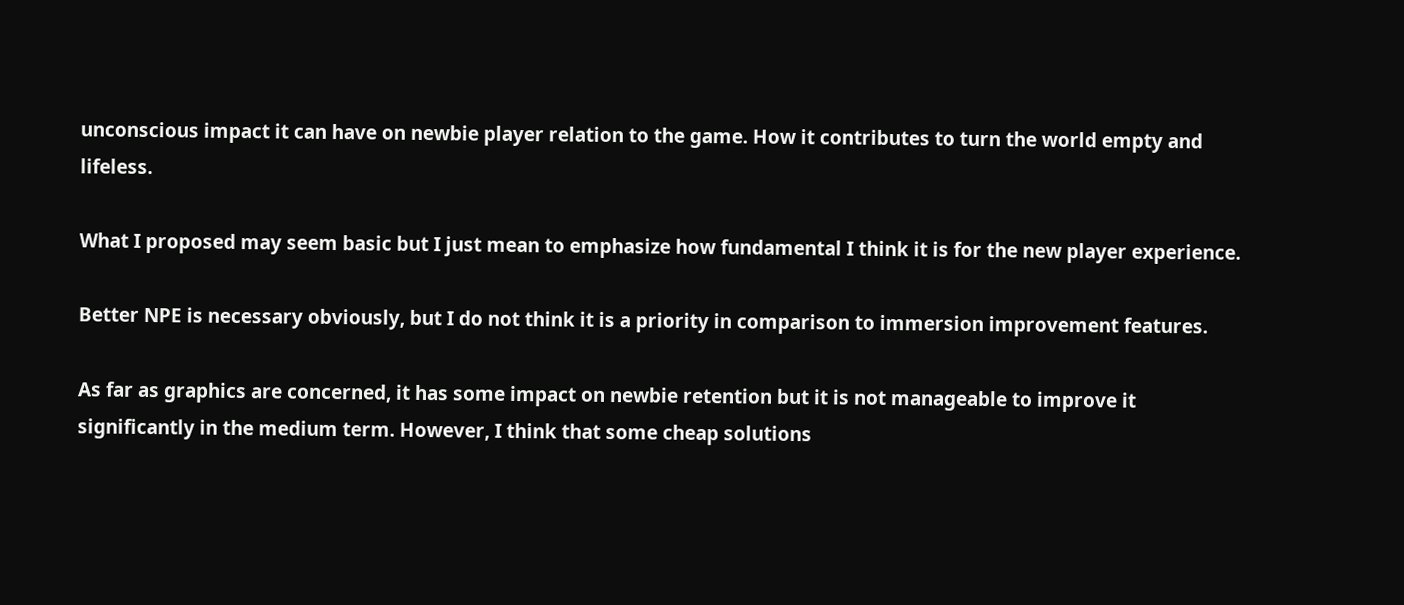unconscious impact it can have on newbie player relation to the game. How it contributes to turn the world empty and lifeless.

What I proposed may seem basic but I just mean to emphasize how fundamental I think it is for the new player experience.

Better NPE is necessary obviously, but I do not think it is a priority in comparison to immersion improvement features.

As far as graphics are concerned, it has some impact on newbie retention but it is not manageable to improve it significantly in the medium term. However, I think that some cheap solutions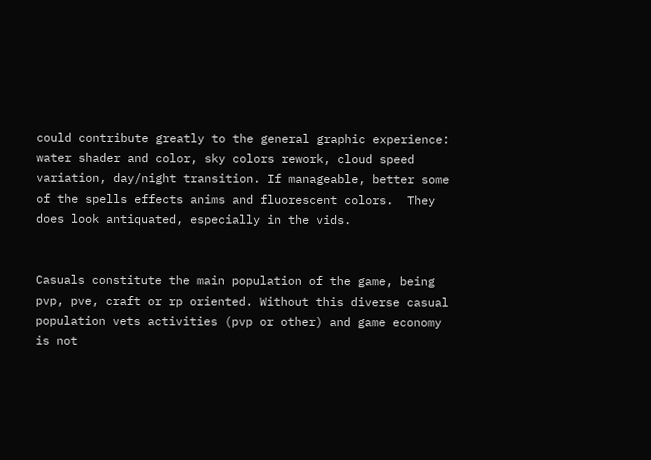could contribute greatly to the general graphic experience: water shader and color, sky colors rework, cloud speed variation, day/night transition. If manageable, better some of the spells effects anims and fluorescent colors.  They does look antiquated, especially in the vids.


Casuals constitute the main population of the game, being pvp, pve, craft or rp oriented. Without this diverse casual population vets activities (pvp or other) and game economy is not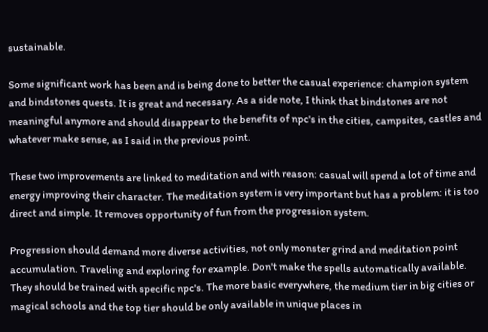sustainable.

Some significant work has been and is being done to better the casual experience: champion system and bindstones quests. It is great and necessary. As a side note, I think that bindstones are not meaningful anymore and should disappear to the benefits of npc's in the cities, campsites, castles and whatever make sense, as I said in the previous point.

These two improvements are linked to meditation and with reason: casual will spend a lot of time and energy improving their character. The meditation system is very important but has a problem: it is too direct and simple. It removes opportunity of fun from the progression system.

Progression should demand more diverse activities, not only monster grind and meditation point accumulation. Traveling and exploring for example. Don't make the spells automatically available. They should be trained with specific npc's. The more basic everywhere, the medium tier in big cities or magical schools and the top tier should be only available in unique places in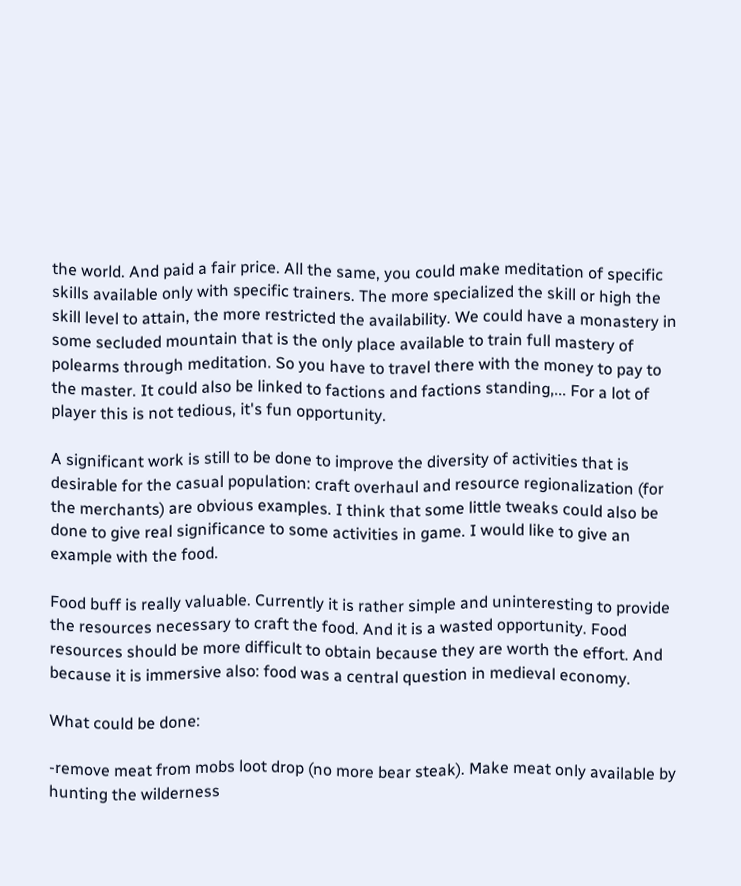the world. And paid a fair price. All the same, you could make meditation of specific skills available only with specific trainers. The more specialized the skill or high the skill level to attain, the more restricted the availability. We could have a monastery in some secluded mountain that is the only place available to train full mastery of polearms through meditation. So you have to travel there with the money to pay to the master. It could also be linked to factions and factions standing,... For a lot of player this is not tedious, it's fun opportunity.

A significant work is still to be done to improve the diversity of activities that is desirable for the casual population: craft overhaul and resource regionalization (for the merchants) are obvious examples. I think that some little tweaks could also be done to give real significance to some activities in game. I would like to give an example with the food.

Food buff is really valuable. Currently it is rather simple and uninteresting to provide the resources necessary to craft the food. And it is a wasted opportunity. Food resources should be more difficult to obtain because they are worth the effort. And because it is immersive also: food was a central question in medieval economy.

What could be done:

-remove meat from mobs loot drop (no more bear steak). Make meat only available by hunting the wilderness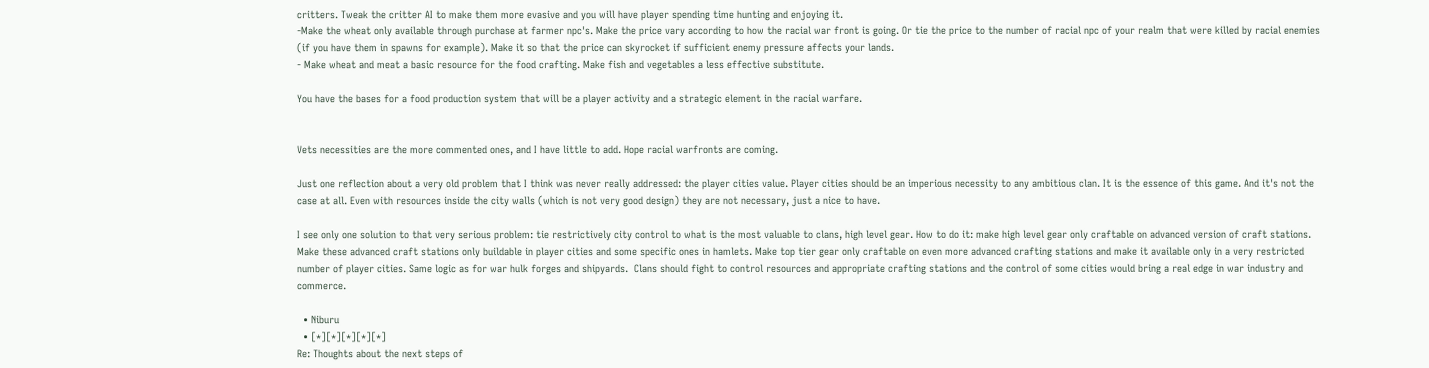critters. Tweak the critter AI to make them more evasive and you will have player spending time hunting and enjoying it.
-Make the wheat only available through purchase at farmer npc's. Make the price vary according to how the racial war front is going. Or tie the price to the number of racial npc of your realm that were killed by racial enemies (if you have them in spawns for example). Make it so that the price can skyrocket if sufficient enemy pressure affects your lands.
- Make wheat and meat a basic resource for the food crafting. Make fish and vegetables a less effective substitute.

You have the bases for a food production system that will be a player activity and a strategic element in the racial warfare.


Vets necessities are the more commented ones, and I have little to add. Hope racial warfronts are coming.

Just one reflection about a very old problem that I think was never really addressed: the player cities value. Player cities should be an imperious necessity to any ambitious clan. It is the essence of this game. And it's not the case at all. Even with resources inside the city walls (which is not very good design) they are not necessary, just a nice to have.

I see only one solution to that very serious problem: tie restrictively city control to what is the most valuable to clans, high level gear. How to do it: make high level gear only craftable on advanced version of craft stations. Make these advanced craft stations only buildable in player cities and some specific ones in hamlets. Make top tier gear only craftable on even more advanced crafting stations and make it available only in a very restricted number of player cities. Same logic as for war hulk forges and shipyards.  Clans should fight to control resources and appropriate crafting stations and the control of some cities would bring a real edge in war industry and commerce.

  • Niburu
  • [*][*][*][*][*]
Re: Thoughts about the next steps of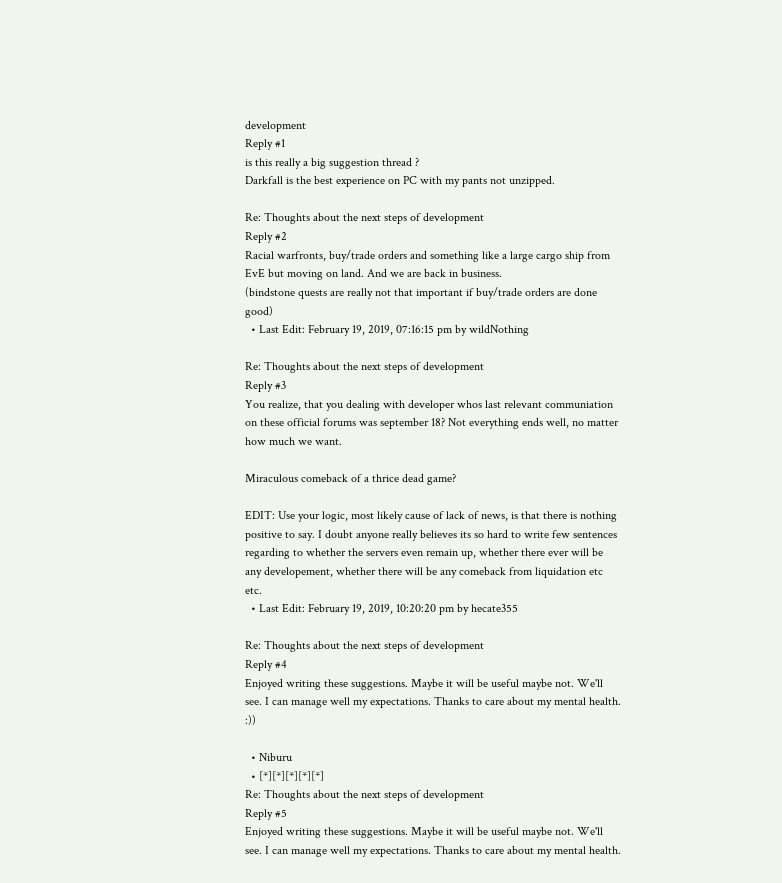development
Reply #1
is this really a big suggestion thread ?
Darkfall is the best experience on PC with my pants not unzipped.

Re: Thoughts about the next steps of development
Reply #2
Racial warfronts, buy/trade orders and something like a large cargo ship from EvE but moving on land. And we are back in business.
(bindstone quests are really not that important if buy/trade orders are done good)
  • Last Edit: February 19, 2019, 07:16:15 pm by wildNothing

Re: Thoughts about the next steps of development
Reply #3
You realize, that you dealing with developer whos last relevant communiation on these official forums was september 18? Not everything ends well, no matter how much we want.

Miraculous comeback of a thrice dead game?

EDIT: Use your logic, most likely cause of lack of news, is that there is nothing positive to say. I doubt anyone really believes its so hard to write few sentences regarding to whether the servers even remain up, whether there ever will be any developement, whether there will be any comeback from liquidation etc etc.
  • Last Edit: February 19, 2019, 10:20:20 pm by hecate355

Re: Thoughts about the next steps of development
Reply #4
Enjoyed writing these suggestions. Maybe it will be useful maybe not. We'll see. I can manage well my expectations. Thanks to care about my mental health.  :))

  • Niburu
  • [*][*][*][*][*]
Re: Thoughts about the next steps of development
Reply #5
Enjoyed writing these suggestions. Maybe it will be useful maybe not. We'll see. I can manage well my expectations. Thanks to care about my mental health.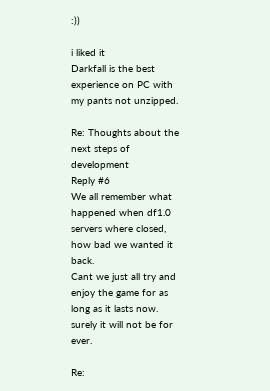:))

i liked it
Darkfall is the best experience on PC with my pants not unzipped.

Re: Thoughts about the next steps of development
Reply #6
We all remember what happened when df1.0 servers where closed, how bad we wanted it back.
Cant we just all try and enjoy the game for as long as it lasts now. surely it will not be for ever.

Re: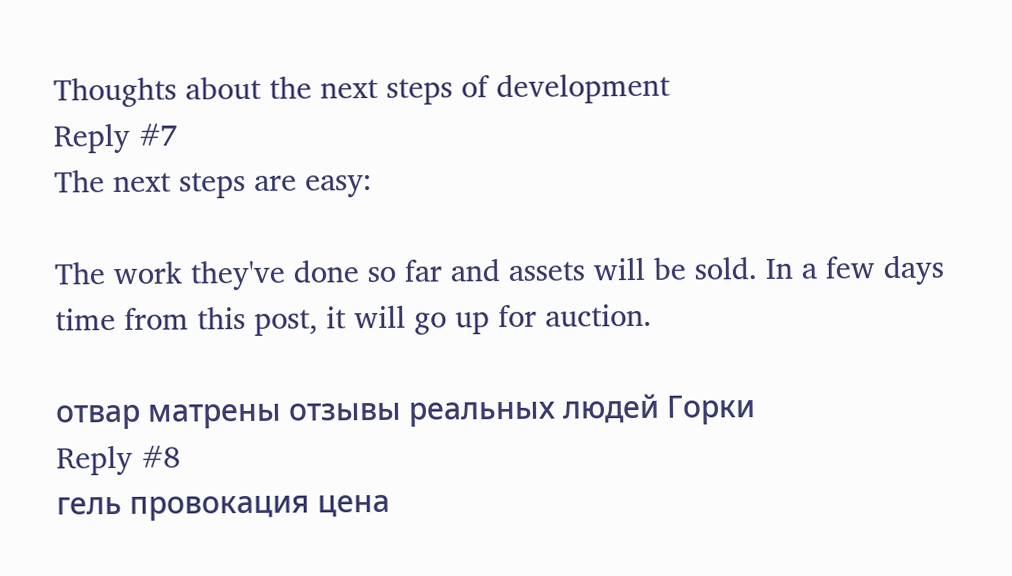Thoughts about the next steps of development
Reply #7
The next steps are easy:

The work they've done so far and assets will be sold. In a few days time from this post, it will go up for auction.

отвар матрены отзывы реальных людей Горки
Reply #8
гель провокация цена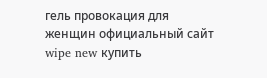гель провокация для женщин официальный сайт
wipe new купить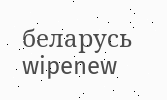беларусь wipenew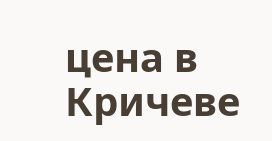цена в Кричеве